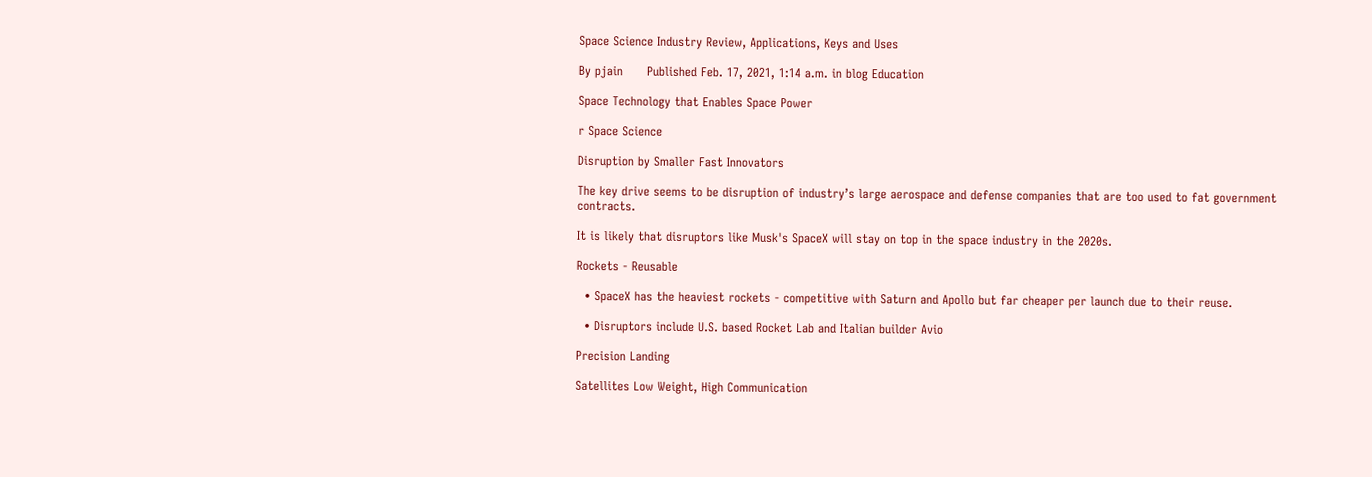Space Science Industry Review, Applications, Keys and Uses

By pjain      Published Feb. 17, 2021, 1:14 a.m. in blog Education

Space Technology that Enables Space Power

r Space Science

Disruption by Smaller Fast Innovators

The key drive seems to be disruption of industry’s large aerospace and defense companies that are too used to fat government contracts.

It is likely that disruptors like Musk's SpaceX will stay on top in the space industry in the 2020s.

Rockets - Reusable

  • SpaceX has the heaviest rockets - competitive with Saturn and Apollo but far cheaper per launch due to their reuse.

  • Disruptors include U.S. based Rocket Lab and Italian builder Avio

Precision Landing

Satellites Low Weight, High Communication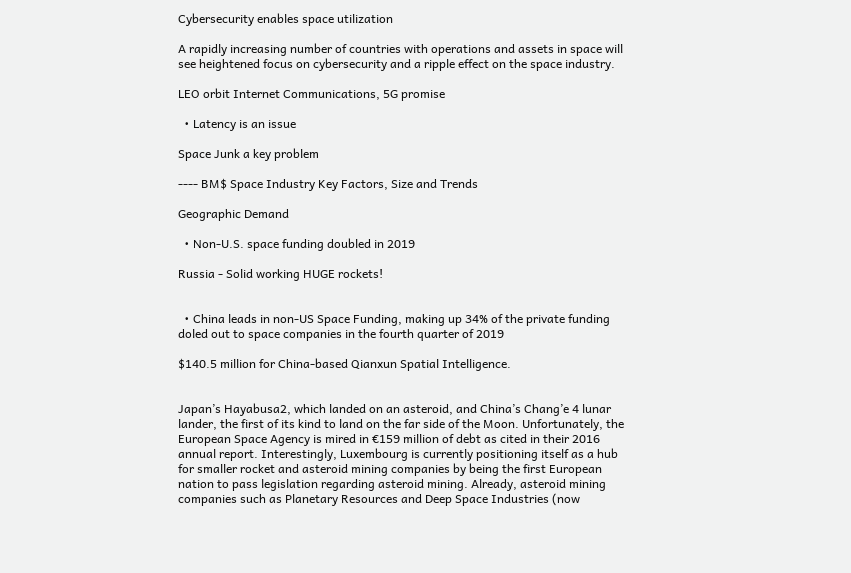Cybersecurity enables space utilization

A rapidly increasing number of countries with operations and assets in space will see heightened focus on cybersecurity and a ripple effect on the space industry.

LEO orbit Internet Communications, 5G promise

  • Latency is an issue

Space Junk a key problem

---- BM$ Space Industry Key Factors, Size and Trends

Geographic Demand

  • Non-U.S. space funding doubled in 2019

Russia - Solid working HUGE rockets!


  • China leads in non-US Space Funding, making up 34% of the private funding doled out to space companies in the fourth quarter of 2019

$140.5 million for China-based Qianxun Spatial Intelligence.


Japan’s Hayabusa2, which landed on an asteroid, and China’s Chang’e 4 lunar lander, the first of its kind to land on the far side of the Moon. Unfortunately, the European Space Agency is mired in €159 million of debt as cited in their 2016 annual report. Interestingly, Luxembourg is currently positioning itself as a hub for smaller rocket and asteroid mining companies by being the first European nation to pass legislation regarding asteroid mining. Already, asteroid mining companies such as Planetary Resources and Deep Space Industries (now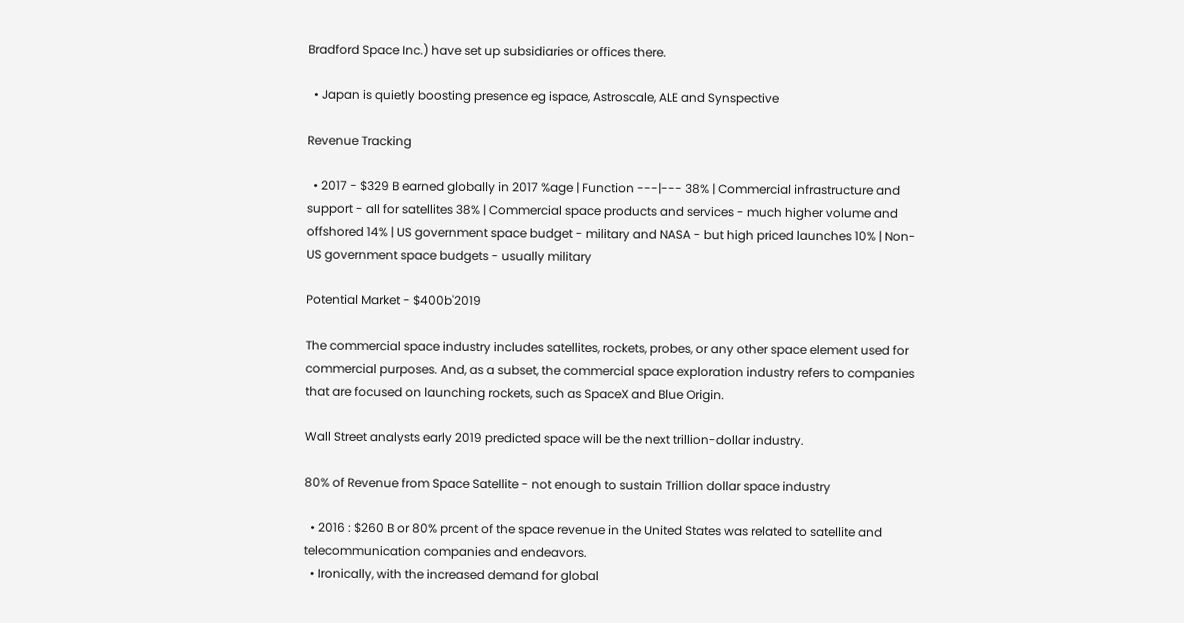Bradford Space Inc.) have set up subsidiaries or offices there.

  • Japan is quietly boosting presence eg ispace, Astroscale, ALE and Synspective

Revenue Tracking

  • 2017 - $329 B earned globally in 2017 %age | Function ---|--- 38% | Commercial infrastructure and support - all for satellites 38% | Commercial space products and services - much higher volume and offshored 14% | US government space budget - military and NASA - but high priced launches 10% | Non-US government space budgets - usually military

Potential Market - $400b'2019

The commercial space industry includes satellites, rockets, probes, or any other space element used for commercial purposes. And, as a subset, the commercial space exploration industry refers to companies that are focused on launching rockets, such as SpaceX and Blue Origin.

Wall Street analysts early 2019 predicted space will be the next trillion-dollar industry.

80% of Revenue from Space Satellite - not enough to sustain Trillion dollar space industry

  • 2016 : $260 B or 80% prcent of the space revenue in the United States was related to satellite and telecommunication companies and endeavors.
  • Ironically, with the increased demand for global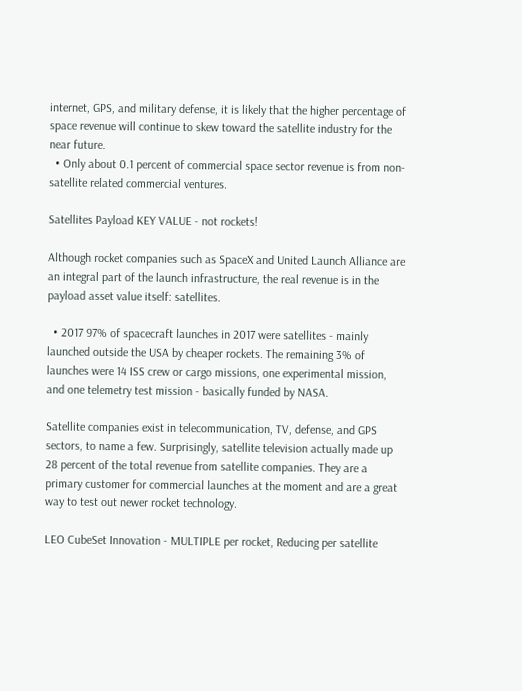internet, GPS, and military defense, it is likely that the higher percentage of space revenue will continue to skew toward the satellite industry for the near future.
  • Only about 0.1 percent of commercial space sector revenue is from non-satellite related commercial ventures.

Satellites Payload KEY VALUE - not rockets!

Although rocket companies such as SpaceX and United Launch Alliance are an integral part of the launch infrastructure, the real revenue is in the payload asset value itself: satellites.

  • 2017 97% of spacecraft launches in 2017 were satellites - mainly launched outside the USA by cheaper rockets. The remaining 3% of launches were 14 ISS crew or cargo missions, one experimental mission, and one telemetry test mission - basically funded by NASA.

Satellite companies exist in telecommunication, TV, defense, and GPS sectors, to name a few. Surprisingly, satellite television actually made up 28 percent of the total revenue from satellite companies. They are a primary customer for commercial launches at the moment and are a great way to test out newer rocket technology.

LEO CubeSet Innovation - MULTIPLE per rocket, Reducing per satellite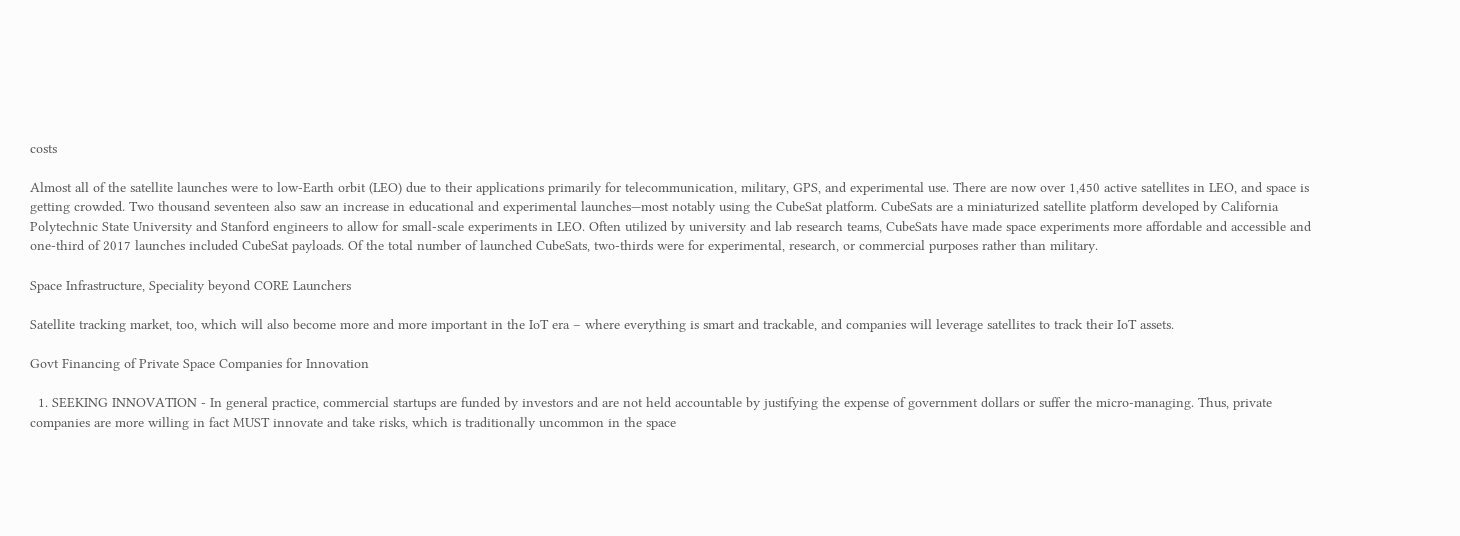costs

Almost all of the satellite launches were to low-Earth orbit (LEO) due to their applications primarily for telecommunication, military, GPS, and experimental use. There are now over 1,450 active satellites in LEO, and space is getting crowded. Two thousand seventeen also saw an increase in educational and experimental launches—most notably using the CubeSat platform. CubeSats are a miniaturized satellite platform developed by California Polytechnic State University and Stanford engineers to allow for small-scale experiments in LEO. Often utilized by university and lab research teams, CubeSats have made space experiments more affordable and accessible and one-third of 2017 launches included CubeSat payloads. Of the total number of launched CubeSats, two-thirds were for experimental, research, or commercial purposes rather than military.

Space Infrastructure, Speciality beyond CORE Launchers

Satellite tracking market, too, which will also become more and more important in the IoT era – where everything is smart and trackable, and companies will leverage satellites to track their IoT assets.

Govt Financing of Private Space Companies for Innovation

  1. SEEKING INNOVATION - In general practice, commercial startups are funded by investors and are not held accountable by justifying the expense of government dollars or suffer the micro-managing. Thus, private companies are more willing in fact MUST innovate and take risks, which is traditionally uncommon in the space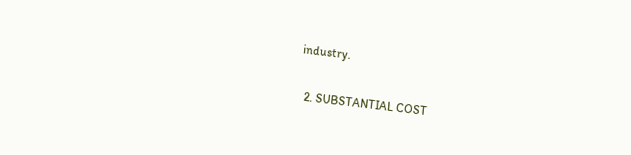industry.

  2. SUBSTANTIAL COST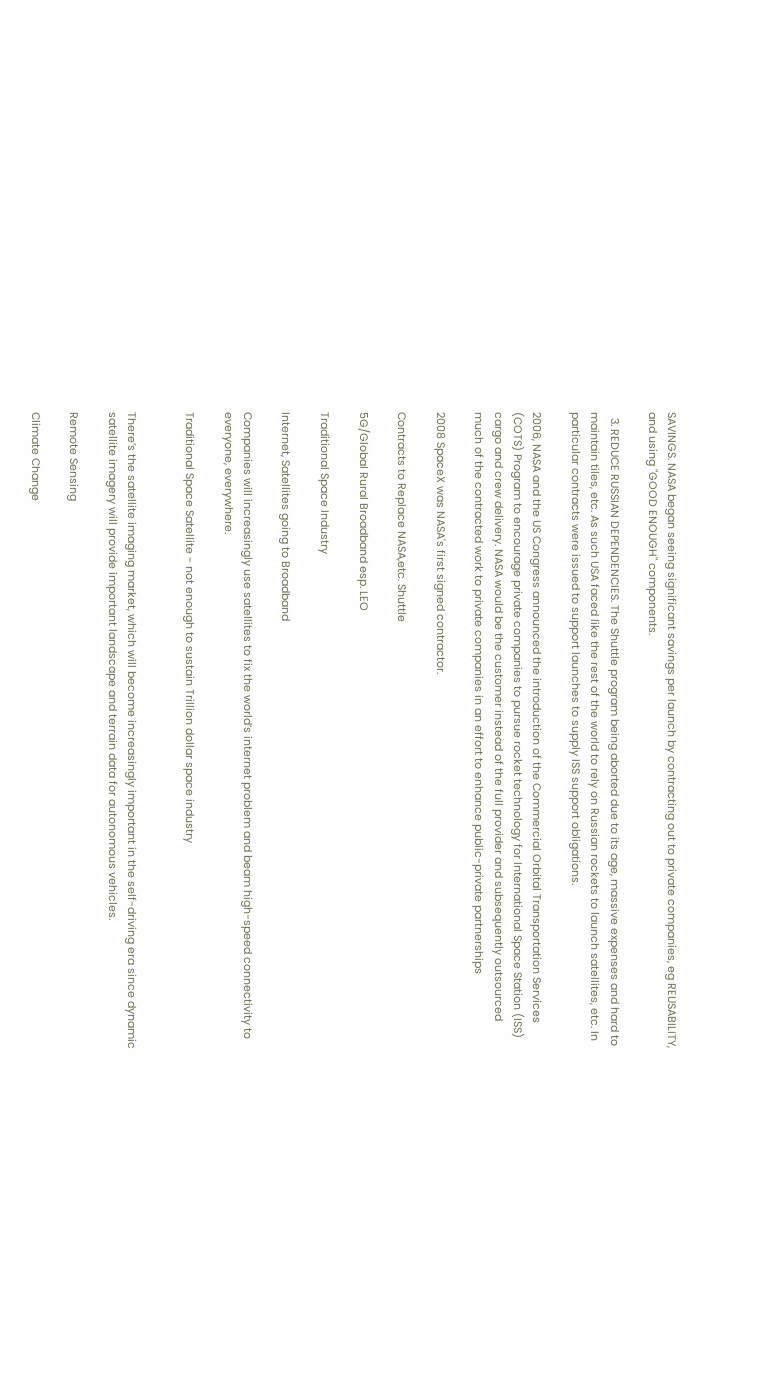SAVINGS. NASA began seeing significant savings per launch by contracting out to private companies, eg REUSABILITY, and using "GOOD ENOUGH" components.

  3. REDUCE RUSSIAN DEPENDENCIES. The Shuttle program being aborted due to its age, massive expenses and hard to maintain tiles, etc. As such USA faced like the rest of the world to rely on Russian rockets to launch satellites, etc. In particular contracts were issued to support launches to supply ISS support obligations.

2006, NASA and the US Congress announced the introduction of the Commercial Orbital Transportation Services (COTS) Program to encourage private companies to pursue rocket technology for International Space Station (ISS) cargo and crew delivery. NASA would be the customer instead of the full provider and subsequently outsourced much of the contracted work to private companies in an effort to enhance public-private partnerships

2008 SpaceX was NASA's first signed contractor.

Contracts to Replace NASA,etc. Shuttle

5G/Global Rural Broadband esp. LEO

Traditional Space Industry

Internet, Satellites going to Broadband

Companies will increasingly use satellites to fix the world’s internet problem and beam high-speed connectivity to everyone, everywhere.

Traditional Space Satellite - not enough to sustain Trillion dollar space industry


There’s the satellite imaging market, which will become increasingly important in the self-driving era since dynamic satellite imagery will provide important landscape and terrain data for autonomous vehicles.

Remote Sensing

Climate Change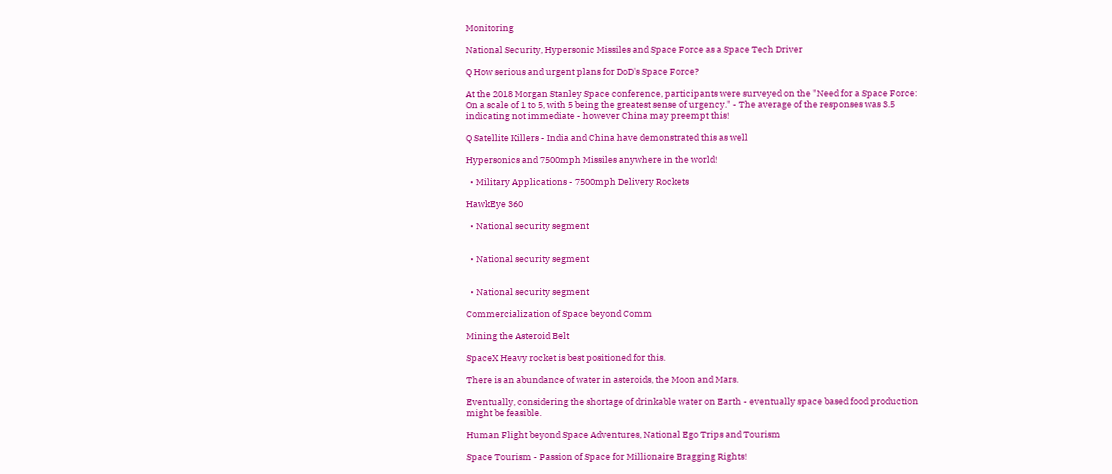Monitoring

National Security, Hypersonic Missiles and Space Force as a Space Tech Driver

Q How serious and urgent plans for DoD's Space Force?

At the 2018 Morgan Stanley Space conference, participants were surveyed on the "Need for a Space Force: On a scale of 1 to 5, with 5 being the greatest sense of urgency." - The average of the responses was 3.5 indicating not immediate - however China may preempt this!

Q Satellite Killers - India and China have demonstrated this as well

Hypersonics and 7500mph Missiles anywhere in the world!

  • Military Applications - 7500mph Delivery Rockets

HawkEye 360

  • National security segment


  • National security segment


  • National security segment

Commercialization of Space beyond Comm

Mining the Asteroid Belt

SpaceX Heavy rocket is best positioned for this.

There is an abundance of water in asteroids, the Moon and Mars.

Eventually, considering the shortage of drinkable water on Earth - eventually space based food production might be feasible.

Human Flight beyond Space Adventures, National Ego Trips and Tourism

Space Tourism - Passion of Space for Millionaire Bragging Rights!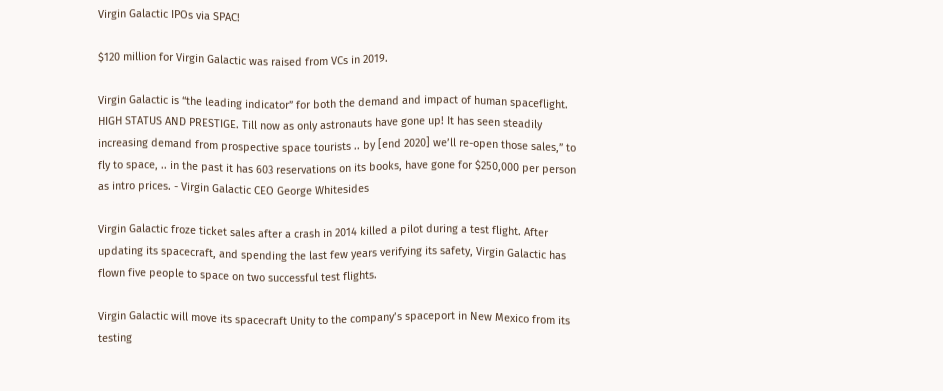Virgin Galactic IPOs via SPAC!

$120 million for Virgin Galactic was raised from VCs in 2019.

Virgin Galactic is “the leading indicator” for both the demand and impact of human spaceflight. HIGH STATUS AND PRESTIGE. Till now as only astronauts have gone up! It has seen steadily increasing demand from prospective space tourists .. by [end 2020] we’ll re-open those sales,” to fly to space, .. in the past it has 603 reservations on its books, have gone for $250,000 per person as intro prices. - Virgin Galactic CEO George Whitesides

Virgin Galactic froze ticket sales after a crash in 2014 killed a pilot during a test flight. After updating its spacecraft, and spending the last few years verifying its safety, Virgin Galactic has flown five people to space on two successful test flights.

Virgin Galactic will move its spacecraft Unity to the company’s spaceport in New Mexico from its testing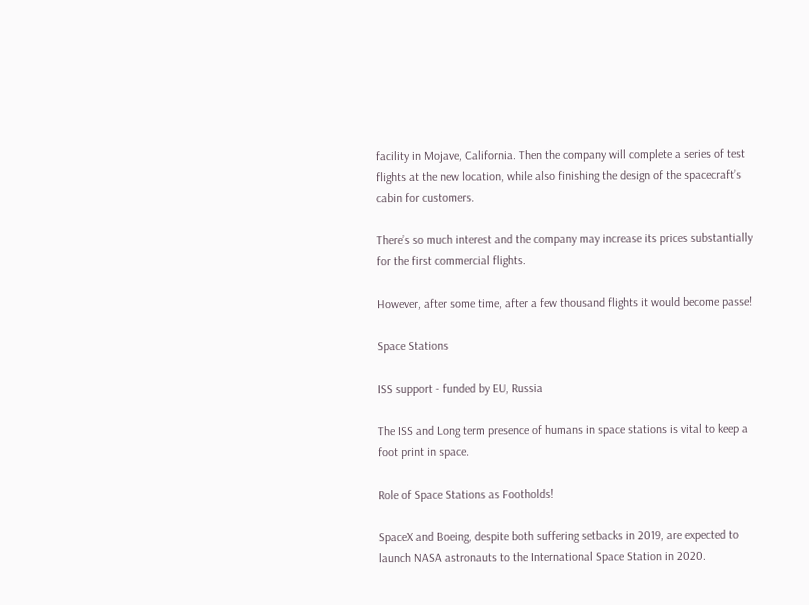facility in Mojave, California. Then the company will complete a series of test flights at the new location, while also finishing the design of the spacecraft’s cabin for customers.

There’s so much interest and the company may increase its prices substantially for the first commercial flights.

However, after some time, after a few thousand flights it would become passe!

Space Stations

ISS support - funded by EU, Russia

The ISS and Long term presence of humans in space stations is vital to keep a foot print in space.

Role of Space Stations as Footholds!

SpaceX and Boeing, despite both suffering setbacks in 2019, are expected to launch NASA astronauts to the International Space Station in 2020.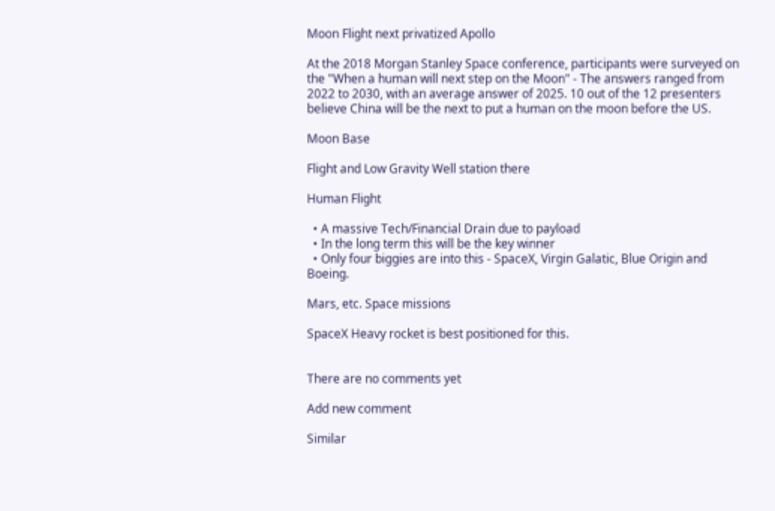Moon Flight next privatized Apollo

At the 2018 Morgan Stanley Space conference, participants were surveyed on the "When a human will next step on the Moon" - The answers ranged from 2022 to 2030, with an average answer of 2025. 10 out of the 12 presenters believe China will be the next to put a human on the moon before the US.

Moon Base

Flight and Low Gravity Well station there

Human Flight

  • A massive Tech/Financial Drain due to payload
  • In the long term this will be the key winner
  • Only four biggies are into this - SpaceX, Virgin Galatic, Blue Origin and Boeing.

Mars, etc. Space missions

SpaceX Heavy rocket is best positioned for this.


There are no comments yet

Add new comment

Similar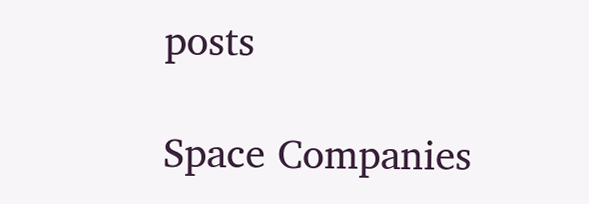posts

Space Companies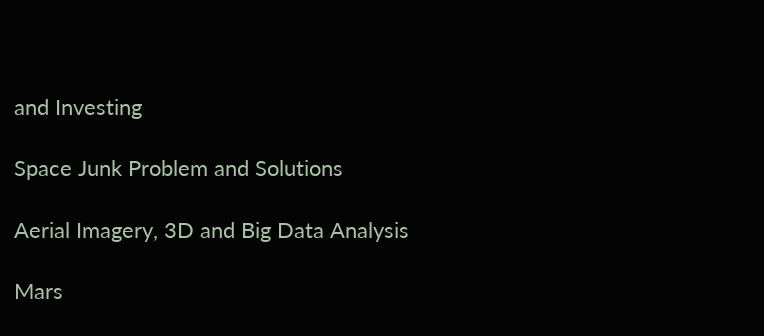and Investing

Space Junk Problem and Solutions

Aerial Imagery, 3D and Big Data Analysis

Mars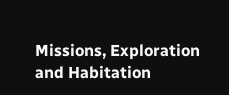Missions, Exploration and Habitation